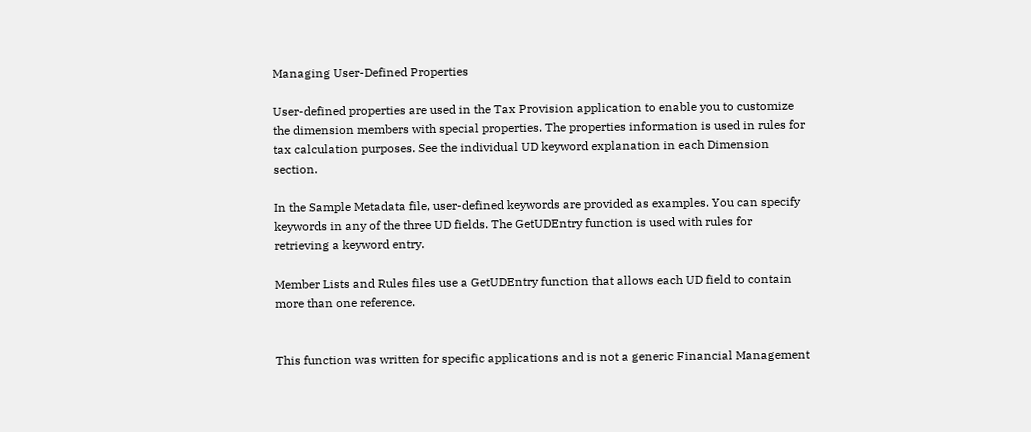Managing User-Defined Properties

User-defined properties are used in the Tax Provision application to enable you to customize the dimension members with special properties. The properties information is used in rules for tax calculation purposes. See the individual UD keyword explanation in each Dimension section.

In the Sample Metadata file, user-defined keywords are provided as examples. You can specify keywords in any of the three UD fields. The GetUDEntry function is used with rules for retrieving a keyword entry.

Member Lists and Rules files use a GetUDEntry function that allows each UD field to contain more than one reference.


This function was written for specific applications and is not a generic Financial Management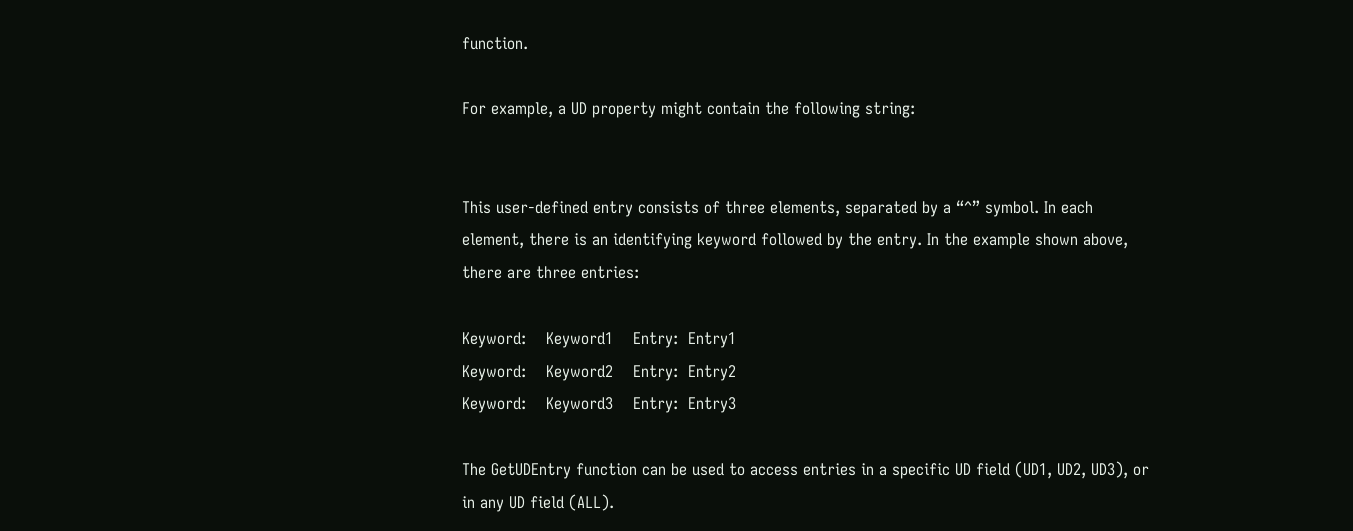function.

For example, a UD property might contain the following string:


This user-defined entry consists of three elements, separated by a “^” symbol. In each element, there is an identifying keyword followed by the entry. In the example shown above, there are three entries:

Keyword:    Keyword1    Entry:  Entry1
Keyword:    Keyword2    Entry:  Entry2
Keyword:    Keyword3    Entry:  Entry3

The GetUDEntry function can be used to access entries in a specific UD field (UD1, UD2, UD3), or in any UD field (ALL).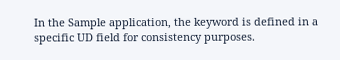In the Sample application, the keyword is defined in a specific UD field for consistency purposes.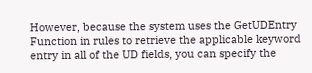However, because the system uses the GetUDEntry Function in rules to retrieve the applicable keyword entry in all of the UD fields, you can specify the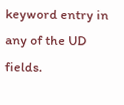keyword entry in any of the UD fields.